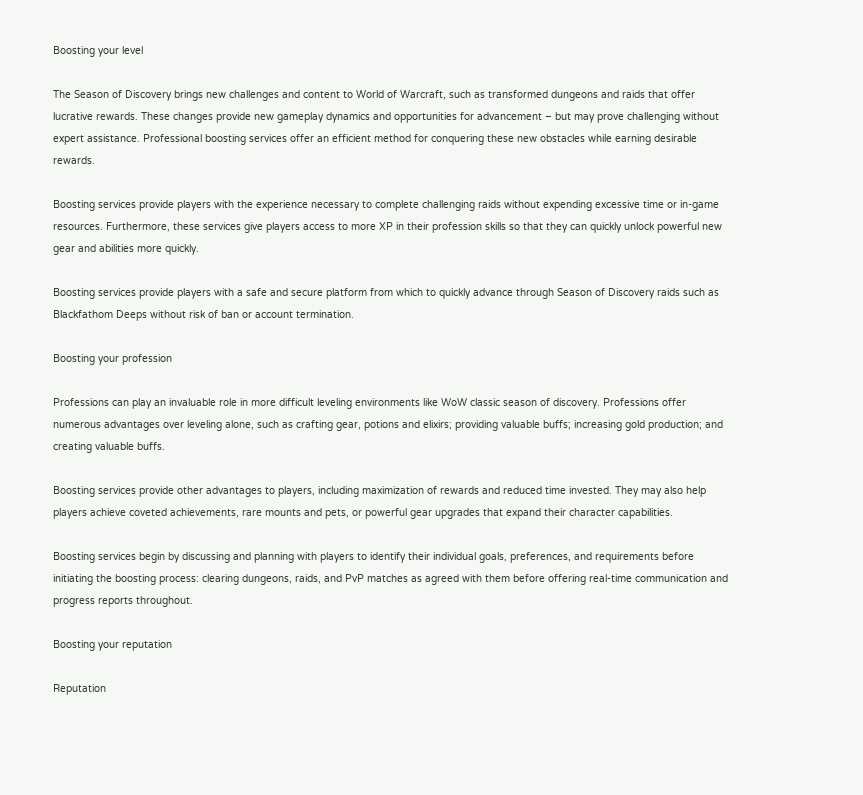Boosting your level

The Season of Discovery brings new challenges and content to World of Warcraft, such as transformed dungeons and raids that offer lucrative rewards. These changes provide new gameplay dynamics and opportunities for advancement – but may prove challenging without expert assistance. Professional boosting services offer an efficient method for conquering these new obstacles while earning desirable rewards.

Boosting services provide players with the experience necessary to complete challenging raids without expending excessive time or in-game resources. Furthermore, these services give players access to more XP in their profession skills so that they can quickly unlock powerful new gear and abilities more quickly.

Boosting services provide players with a safe and secure platform from which to quickly advance through Season of Discovery raids such as Blackfathom Deeps without risk of ban or account termination.

Boosting your profession

Professions can play an invaluable role in more difficult leveling environments like WoW classic season of discovery. Professions offer numerous advantages over leveling alone, such as crafting gear, potions and elixirs; providing valuable buffs; increasing gold production; and creating valuable buffs.

Boosting services provide other advantages to players, including maximization of rewards and reduced time invested. They may also help players achieve coveted achievements, rare mounts and pets, or powerful gear upgrades that expand their character capabilities.

Boosting services begin by discussing and planning with players to identify their individual goals, preferences, and requirements before initiating the boosting process: clearing dungeons, raids, and PvP matches as agreed with them before offering real-time communication and progress reports throughout.

Boosting your reputation

Reputation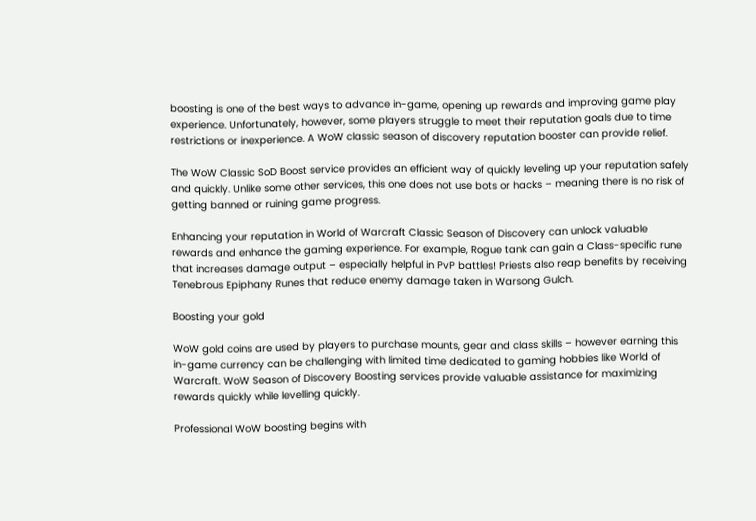boosting is one of the best ways to advance in-game, opening up rewards and improving game play experience. Unfortunately, however, some players struggle to meet their reputation goals due to time restrictions or inexperience. A WoW classic season of discovery reputation booster can provide relief.

The WoW Classic SoD Boost service provides an efficient way of quickly leveling up your reputation safely and quickly. Unlike some other services, this one does not use bots or hacks – meaning there is no risk of getting banned or ruining game progress.

Enhancing your reputation in World of Warcraft Classic Season of Discovery can unlock valuable rewards and enhance the gaming experience. For example, Rogue tank can gain a Class-specific rune that increases damage output – especially helpful in PvP battles! Priests also reap benefits by receiving Tenebrous Epiphany Runes that reduce enemy damage taken in Warsong Gulch.

Boosting your gold

WoW gold coins are used by players to purchase mounts, gear and class skills – however earning this in-game currency can be challenging with limited time dedicated to gaming hobbies like World of Warcraft. WoW Season of Discovery Boosting services provide valuable assistance for maximizing rewards quickly while levelling quickly.

Professional WoW boosting begins with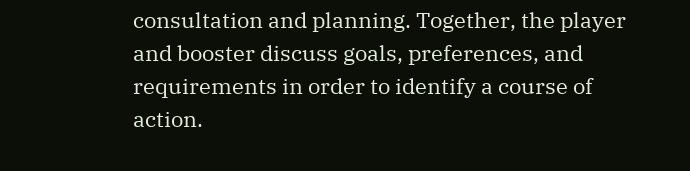consultation and planning. Together, the player and booster discuss goals, preferences, and requirements in order to identify a course of action.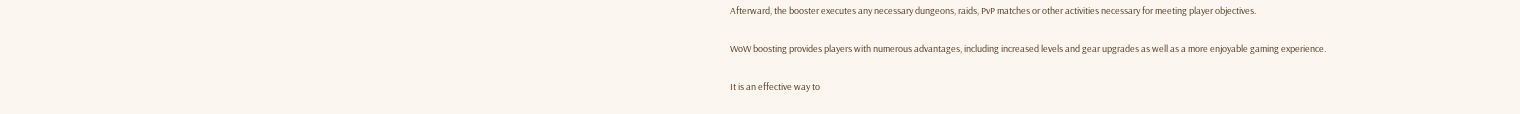Afterward, the booster executes any necessary dungeons, raids, PvP matches or other activities necessary for meeting player objectives.

WoW boosting provides players with numerous advantages, including increased levels and gear upgrades as well as a more enjoyable gaming experience.

It is an effective way to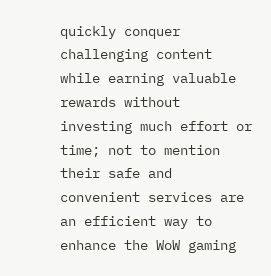quickly conquer challenging content while earning valuable rewards without investing much effort or time; not to mention their safe and convenient services are an efficient way to enhance the WoW gaming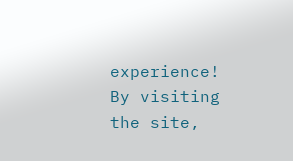experience! By visiting the site,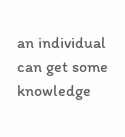an individual can get some knowledge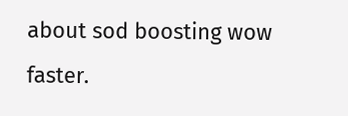about sod boosting wow faster.